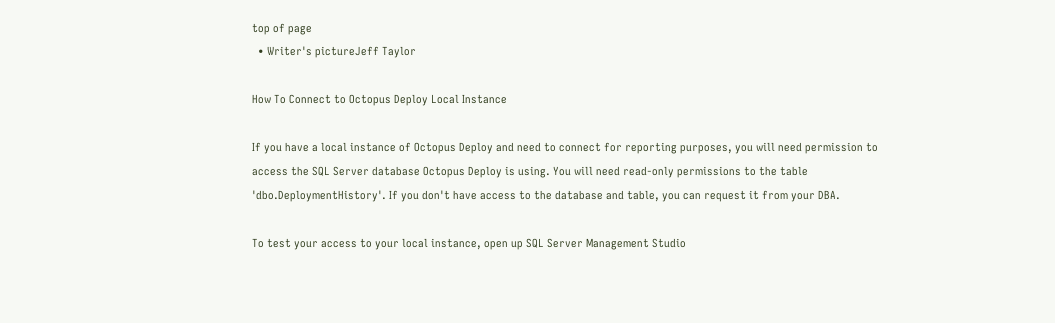top of page
  • Writer's pictureJeff Taylor

How To Connect to Octopus Deploy Local Instance

If you have a local instance of Octopus Deploy and need to connect for reporting purposes, you will need permission to access the SQL Server database Octopus Deploy is using. You will need read-only permissions to the table 'dbo.DeploymentHistory'. If you don't have access to the database and table, you can request it from your DBA.

To test your access to your local instance, open up SQL Server Management Studio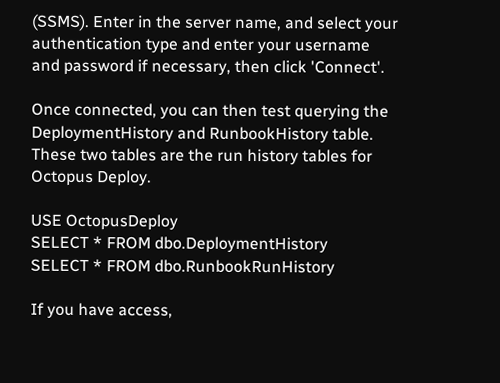(SSMS). Enter in the server name, and select your authentication type and enter your username and password if necessary, then click 'Connect'.

Once connected, you can then test querying the DeploymentHistory and RunbookHistory table. These two tables are the run history tables for Octopus Deploy.

USE OctopusDeploy
SELECT * FROM dbo.DeploymentHistory
SELECT * FROM dbo.RunbookRunHistory

If you have access,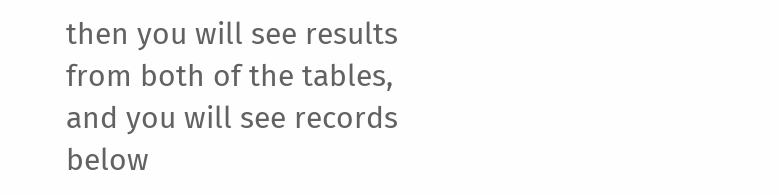then you will see results from both of the tables, and you will see records below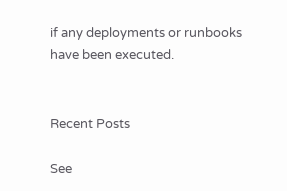if any deployments or runbooks have been executed.


Recent Posts

See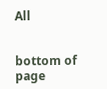All


bottom of page